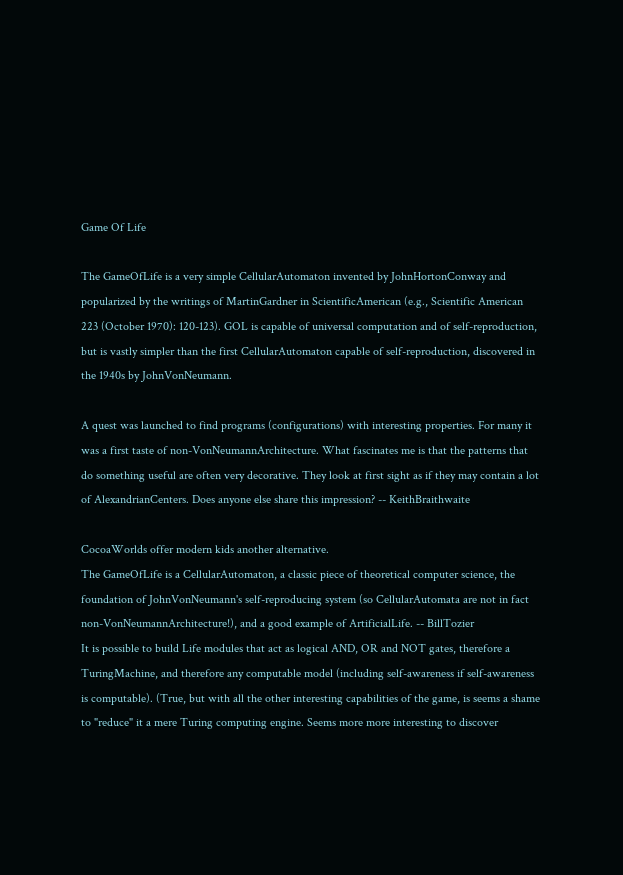Game Of Life

The GameOfLife is a very simple CellularAutomaton invented by JohnHortonConway and popularized by the writings of MartinGardner in ScientificAmerican (e.g., Scientific American 223 (October 1970): 120-123). GOL is capable of universal computation and of self-reproduction, but is vastly simpler than the first CellularAutomaton capable of self-reproduction, discovered in the 1940s by JohnVonNeumann.

A quest was launched to find programs (configurations) with interesting properties. For many it was a first taste of non-VonNeumannArchitecture. What fascinates me is that the patterns that do something useful are often very decorative. They look at first sight as if they may contain a lot of AlexandrianCenters. Does anyone else share this impression? -- KeithBraithwaite

CocoaWorlds offer modern kids another alternative.
The GameOfLife is a CellularAutomaton, a classic piece of theoretical computer science, the foundation of JohnVonNeumann's self-reproducing system (so CellularAutomata are not in fact non-VonNeumannArchitecture!), and a good example of ArtificialLife. -- BillTozier
It is possible to build Life modules that act as logical AND, OR and NOT gates, therefore a TuringMachine, and therefore any computable model (including self-awareness if self-awareness is computable). (True, but with all the other interesting capabilities of the game, is seems a shame to "reduce" it a mere Turing computing engine. Seems more more interesting to discover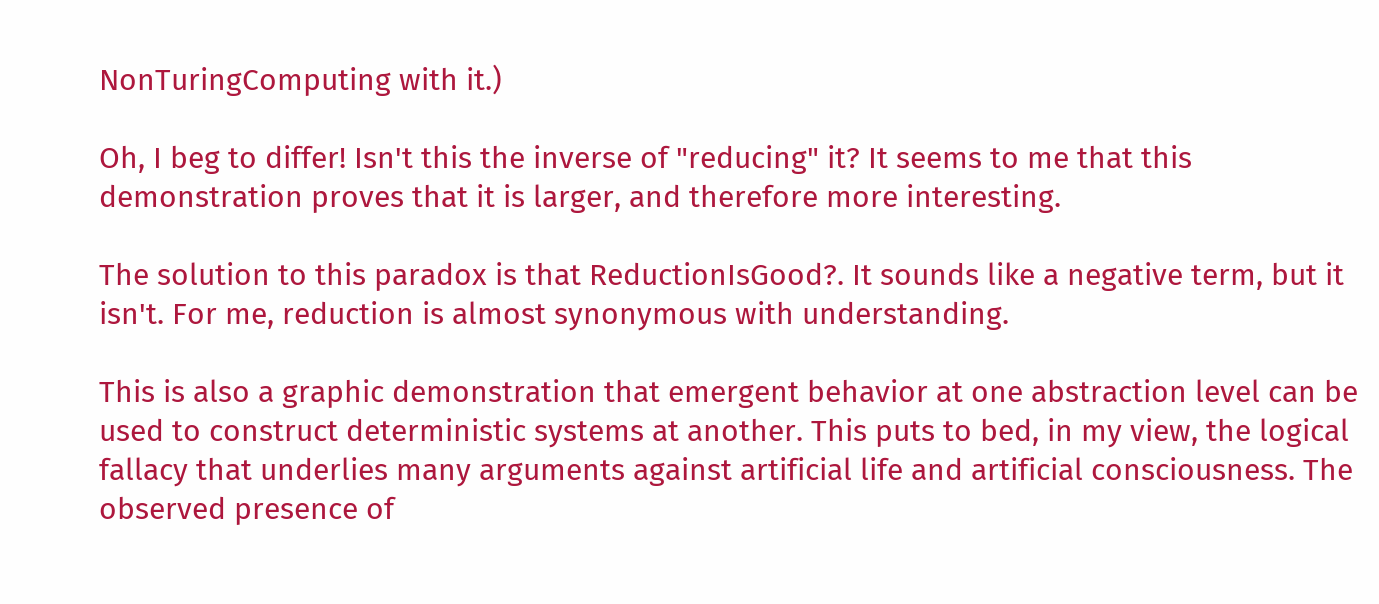NonTuringComputing with it.)

Oh, I beg to differ! Isn't this the inverse of "reducing" it? It seems to me that this demonstration proves that it is larger, and therefore more interesting.

The solution to this paradox is that ReductionIsGood?. It sounds like a negative term, but it isn't. For me, reduction is almost synonymous with understanding.

This is also a graphic demonstration that emergent behavior at one abstraction level can be used to construct deterministic systems at another. This puts to bed, in my view, the logical fallacy that underlies many arguments against artificial life and artificial consciousness. The observed presence of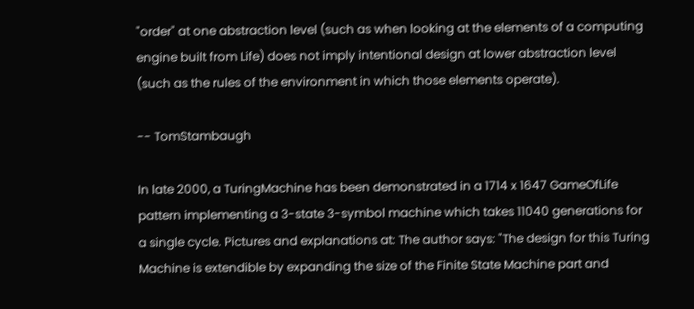"order" at one abstraction level (such as when looking at the elements of a computing engine built from Life) does not imply intentional design at lower abstraction level (such as the rules of the environment in which those elements operate).

-- TomStambaugh

In late 2000, a TuringMachine has been demonstrated in a 1714 x 1647 GameOfLife pattern implementing a 3-state 3-symbol machine which takes 11040 generations for a single cycle. Pictures and explanations at: The author says: "The design for this Turing Machine is extendible by expanding the size of the Finite State Machine part and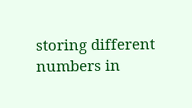storing different numbers in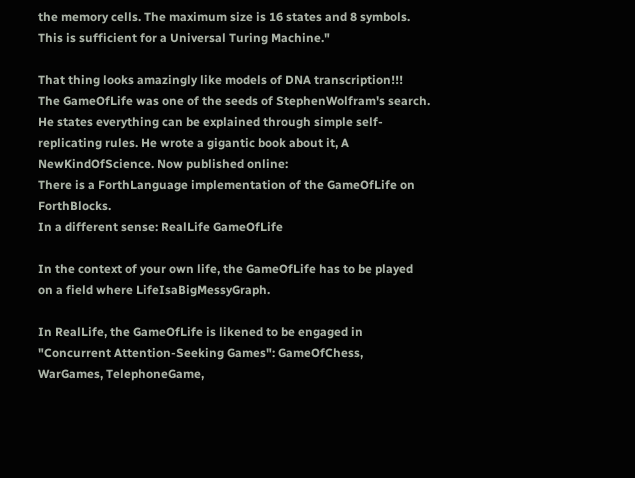the memory cells. The maximum size is 16 states and 8 symbols. This is sufficient for a Universal Turing Machine."

That thing looks amazingly like models of DNA transcription!!!
The GameOfLife was one of the seeds of StephenWolfram's search. He states everything can be explained through simple self-replicating rules. He wrote a gigantic book about it, A NewKindOfScience. Now published online:
There is a ForthLanguage implementation of the GameOfLife on ForthBlocks.
In a different sense: RealLife GameOfLife

In the context of your own life, the GameOfLife has to be played on a field where LifeIsaBigMessyGraph.

In RealLife, the GameOfLife is likened to be engaged in "Concurrent Attention-Seeking Games": GameOfChess, WarGames, TelephoneGame,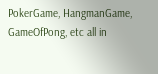PokerGame, HangmanGame, GameOfPong, etc all in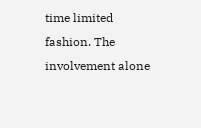time limited fashion. The involvement alone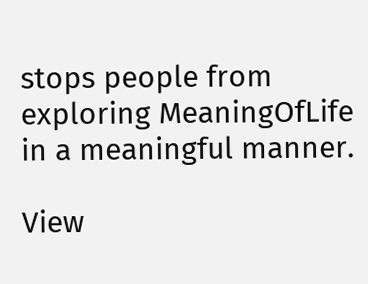stops people from exploring MeaningOfLife in a meaningful manner.

View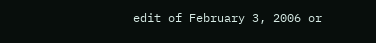edit of February 3, 2006 or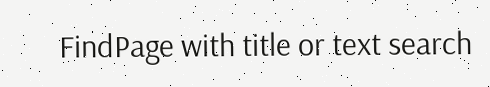FindPage with title or text search